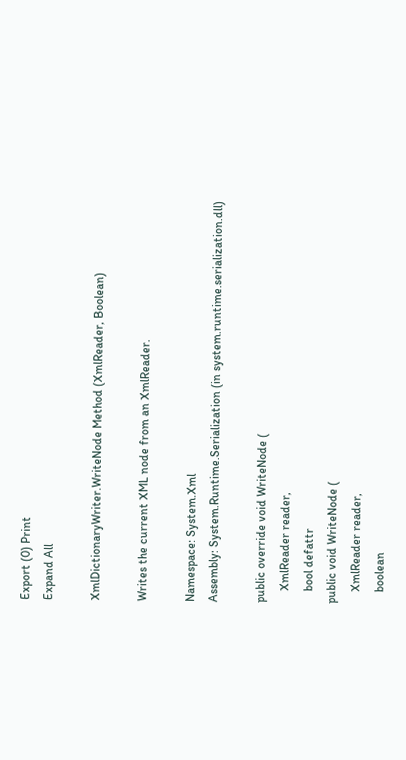Export (0) Print
Expand All

XmlDictionaryWriter.WriteNode Method (XmlReader, Boolean)

Writes the current XML node from an XmlReader.

Namespace: System.Xml
Assembly: System.Runtime.Serialization (in system.runtime.serialization.dll)

public override void WriteNode (
    XmlReader reader,
    bool defattr
public void WriteNode (
    XmlReader reader,
    boolean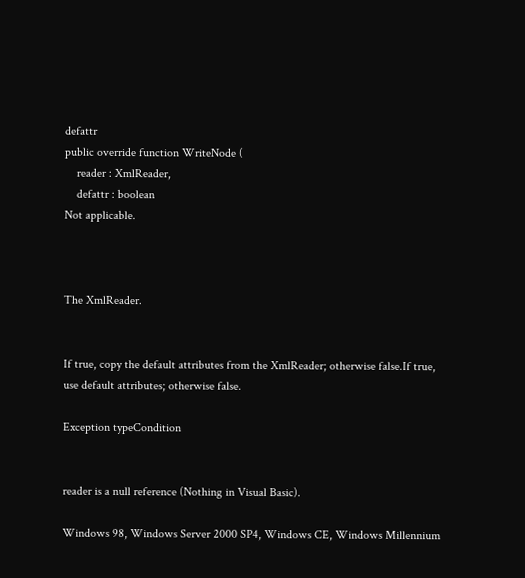defattr
public override function WriteNode (
    reader : XmlReader,
    defattr : boolean
Not applicable.



The XmlReader.


If true, copy the default attributes from the XmlReader; otherwise false.If true, use default attributes; otherwise false.

Exception typeCondition


reader is a null reference (Nothing in Visual Basic).

Windows 98, Windows Server 2000 SP4, Windows CE, Windows Millennium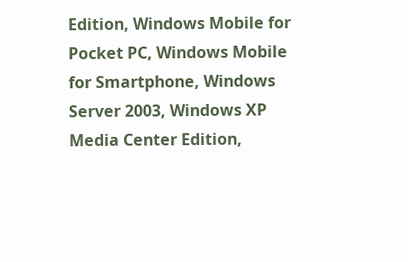Edition, Windows Mobile for Pocket PC, Windows Mobile for Smartphone, Windows Server 2003, Windows XP Media Center Edition,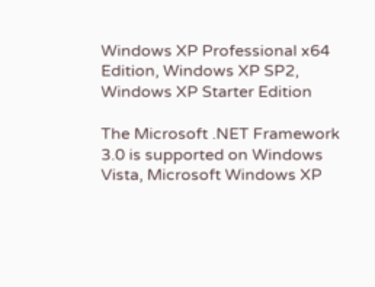Windows XP Professional x64 Edition, Windows XP SP2, Windows XP Starter Edition

The Microsoft .NET Framework 3.0 is supported on Windows Vista, Microsoft Windows XP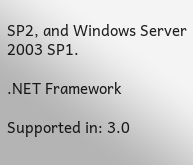SP2, and Windows Server 2003 SP1.

.NET Framework

Supported in: 3.0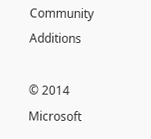Community Additions

© 2014 Microsoft